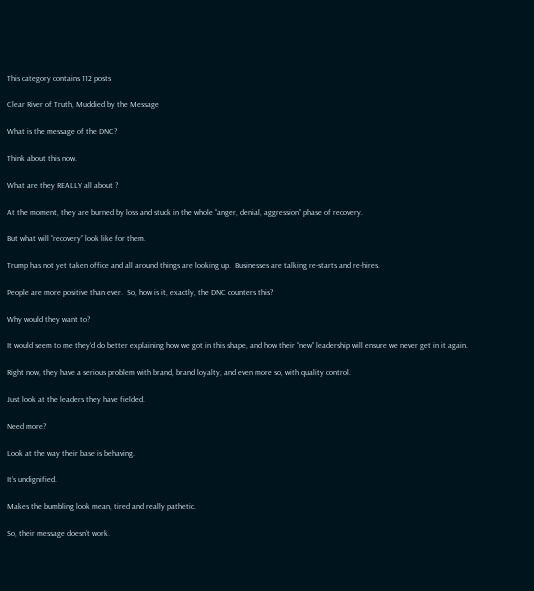This category contains 112 posts

Clear River of Truth, Muddied by the Message

What is the message of the DNC?

Think about this now.

What are they REALLY all about ?

At the moment, they are burned by loss and stuck in the whole “anger, denial, aggression” phase of recovery.

But what will “recovery” look like for them.

Trump has not yet taken office and all around things are looking up.  Businesses are talking re-starts and re-hires.

People are more positive than ever.  So, how is it, exactly, the DNC counters this?

Why would they want to?

It would seem to me they’d do better explaining how we got in this shape, and how their “new” leadership will ensure we never get in it again.

Right now, they have a serious problem with brand, brand loyalty, and even more so, with quality control.

Just look at the leaders they have fielded.

Need more?

Look at the way their base is behaving.

It’s undignified.

Makes the bumbling look mean, tired and really pathetic.

So, their message doesn’t work.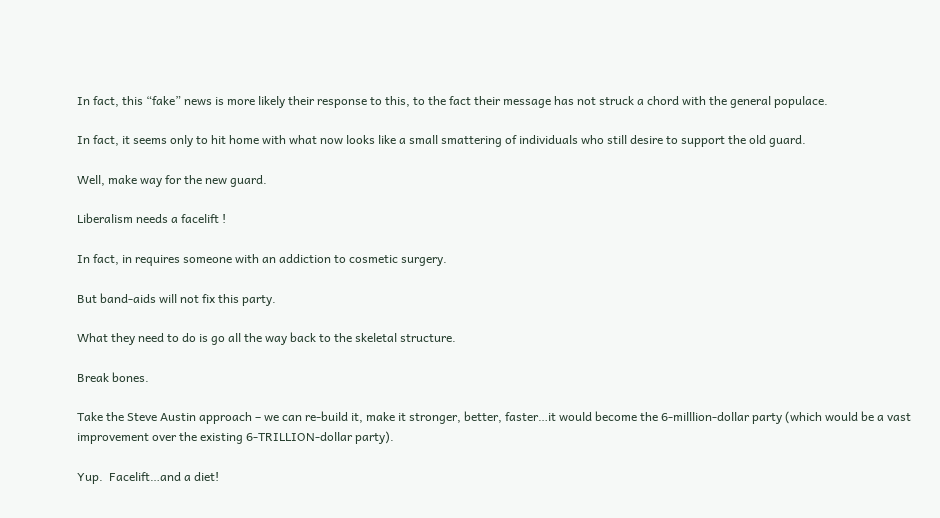In fact, this “fake” news is more likely their response to this, to the fact their message has not struck a chord with the general populace.

In fact, it seems only to hit home with what now looks like a small smattering of individuals who still desire to support the old guard.

Well, make way for the new guard.

Liberalism needs a facelift !

In fact, in requires someone with an addiction to cosmetic surgery.

But band-aids will not fix this party.

What they need to do is go all the way back to the skeletal structure.

Break bones.

Take the Steve Austin approach – we can re-build it, make it stronger, better, faster…it would become the 6-milllion-dollar party (which would be a vast improvement over the existing 6-TRILLION-dollar party).

Yup.  Facelift…and a diet!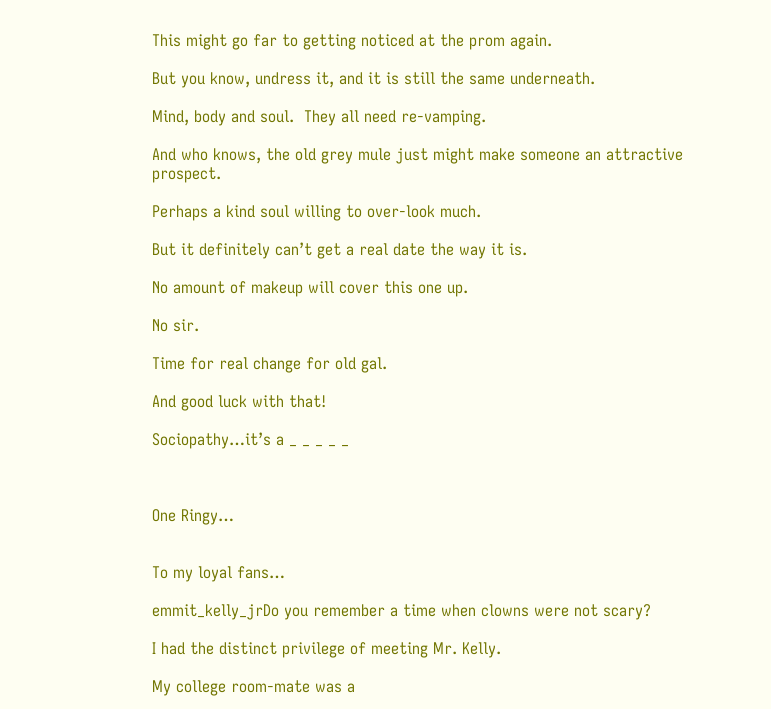This might go far to getting noticed at the prom again.

But you know, undress it, and it is still the same underneath.

Mind, body and soul.  They all need re-vamping.

And who knows, the old grey mule just might make someone an attractive prospect.

Perhaps a kind soul willing to over-look much.

But it definitely can’t get a real date the way it is.

No amount of makeup will cover this one up.

No sir.

Time for real change for old gal.

And good luck with that!

Sociopathy…it’s a _ _ _ _ _



One Ringy…


To my loyal fans…

emmit_kelly_jrDo you remember a time when clowns were not scary?

I had the distinct privilege of meeting Mr. Kelly.

My college room-mate was a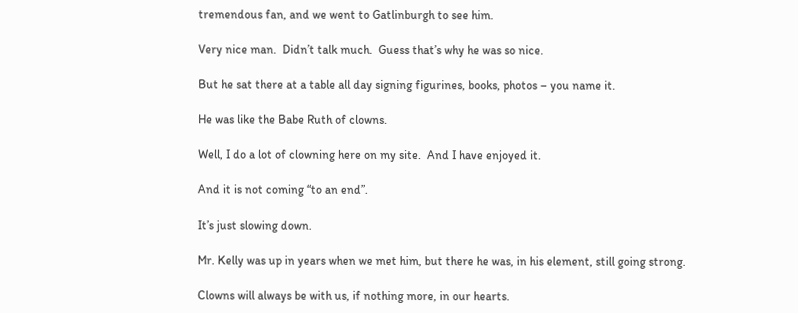tremendous fan, and we went to Gatlinburgh to see him.

Very nice man.  Didn’t talk much.  Guess that’s why he was so nice.

But he sat there at a table all day signing figurines, books, photos – you name it.

He was like the Babe Ruth of clowns.

Well, I do a lot of clowning here on my site.  And I have enjoyed it.

And it is not coming “to an end”.

It’s just slowing down.

Mr. Kelly was up in years when we met him, but there he was, in his element, still going strong.

Clowns will always be with us, if nothing more, in our hearts.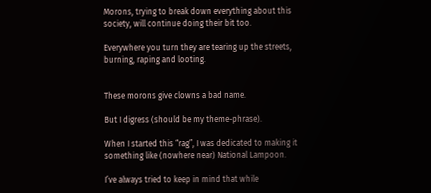Morons, trying to break down everything about this society, will continue doing their bit too.

Everywhere you turn they are tearing up the streets, burning, raping and looting.


These morons give clowns a bad name.

But I digress (should be my theme-phrase).

When I started this “rag”, I was dedicated to making it something like (nowhere near) National Lampoon.

I’ve always tried to keep in mind that while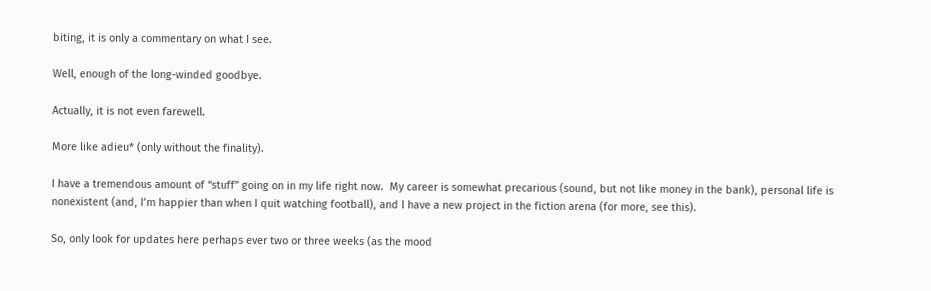biting, it is only a commentary on what I see.

Well, enough of the long-winded goodbye.

Actually, it is not even farewell.

More like adieu* (only without the finality).

I have a tremendous amount of “stuff” going on in my life right now.  My career is somewhat precarious (sound, but not like money in the bank), personal life is nonexistent (and, I’m happier than when I quit watching football), and I have a new project in the fiction arena (for more, see this).

So, only look for updates here perhaps ever two or three weeks (as the mood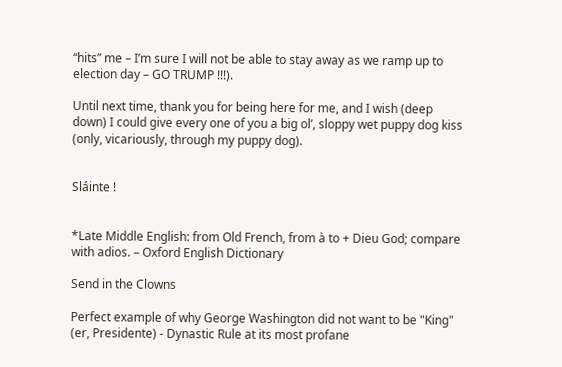“hits” me – I’m sure I will not be able to stay away as we ramp up to election day – GO TRUMP !!!).

Until next time, thank you for being here for me, and I wish (deep down) I could give every one of you a big ol’, sloppy wet puppy dog kiss (only, vicariously, through my puppy dog).


Sláinte !


*Late Middle English: from Old French, from à to + Dieu God; compare with adios. – Oxford English Dictionary

Send in the Clowns

Perfect example of why George Washington did not want to be "King" (er, Presidente) - Dynastic Rule at its most profane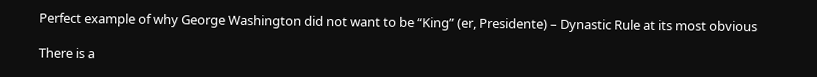Perfect example of why George Washington did not want to be “King” (er, Presidente) – Dynastic Rule at its most obvious

There is a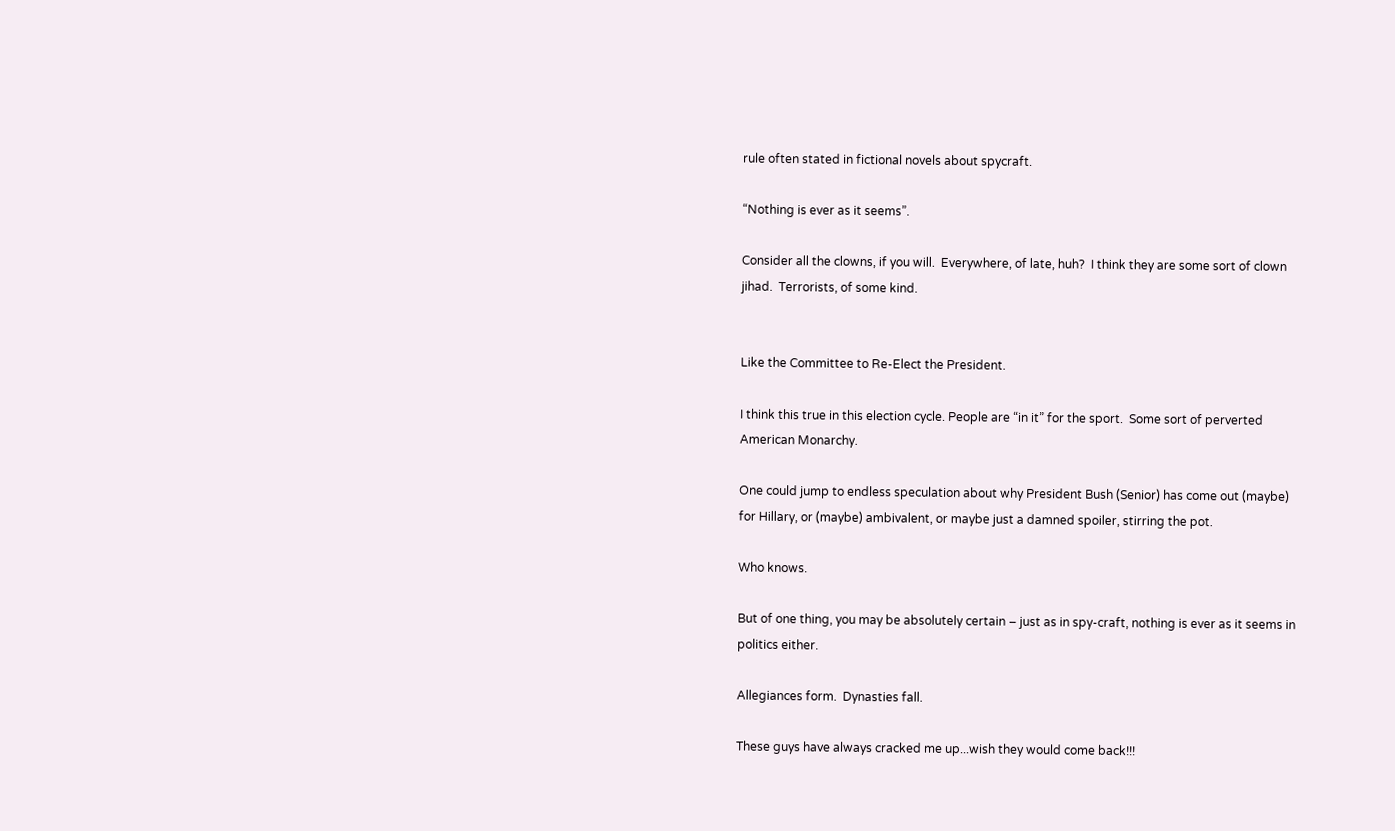rule often stated in fictional novels about spycraft.

“Nothing is ever as it seems”.

Consider all the clowns, if you will.  Everywhere, of late, huh?  I think they are some sort of clown jihad.  Terrorists, of some kind.


Like the Committee to Re-Elect the President.

I think this true in this election cycle. People are “in it” for the sport.  Some sort of perverted American Monarchy.

One could jump to endless speculation about why President Bush (Senior) has come out (maybe) for Hillary, or (maybe) ambivalent, or maybe just a damned spoiler, stirring the pot.

Who knows.

But of one thing, you may be absolutely certain – just as in spy-craft, nothing is ever as it seems in politics either.

Allegiances form.  Dynasties fall.

These guys have always cracked me up...wish they would come back!!!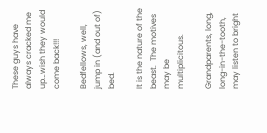These guys have always cracked me up…wish they would come back!!!

Bedfellows, well, jump in (and out of) bed.

It is the nature of the beast.  The motives may be multiplicitous.

Grandparents, long, long-in-the-tooth, may listen to bright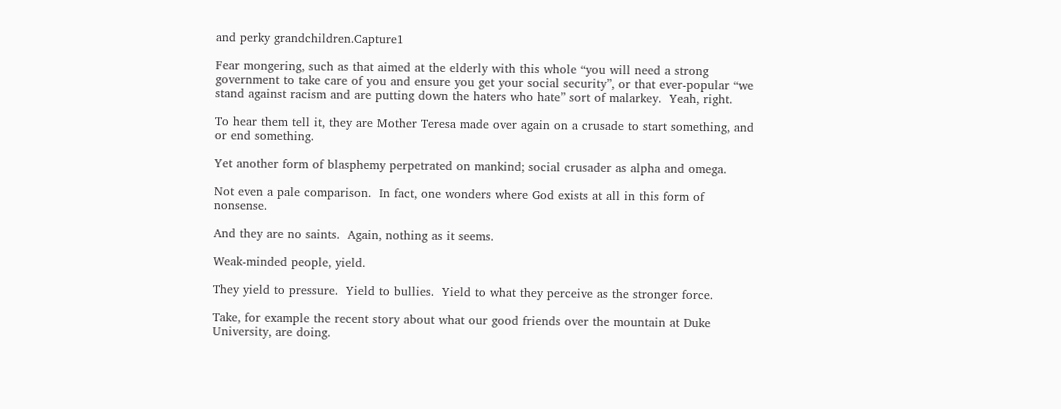and perky grandchildren.Capture1

Fear mongering, such as that aimed at the elderly with this whole “you will need a strong government to take care of you and ensure you get your social security”, or that ever-popular “we stand against racism and are putting down the haters who hate” sort of malarkey.  Yeah, right.

To hear them tell it, they are Mother Teresa made over again on a crusade to start something, and or end something.

Yet another form of blasphemy perpetrated on mankind; social crusader as alpha and omega.

Not even a pale comparison.  In fact, one wonders where God exists at all in this form of nonsense.

And they are no saints.  Again, nothing as it seems.

Weak-minded people, yield.

They yield to pressure.  Yield to bullies.  Yield to what they perceive as the stronger force.

Take, for example the recent story about what our good friends over the mountain at Duke University, are doing.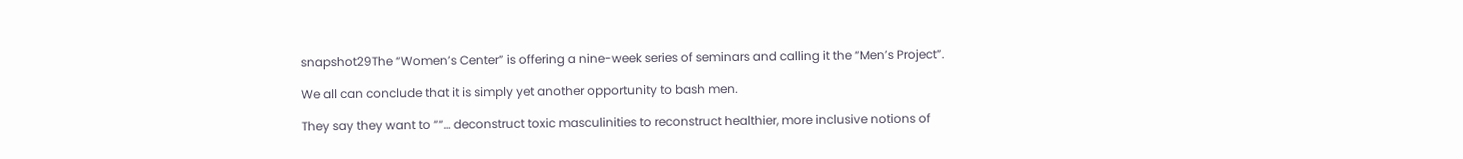snapshot29The “Women’s Center” is offering a nine-week series of seminars and calling it the “Men’s Project”.

We all can conclude that it is simply yet another opportunity to bash men.

They say they want to ““… deconstruct toxic masculinities to reconstruct healthier, more inclusive notions of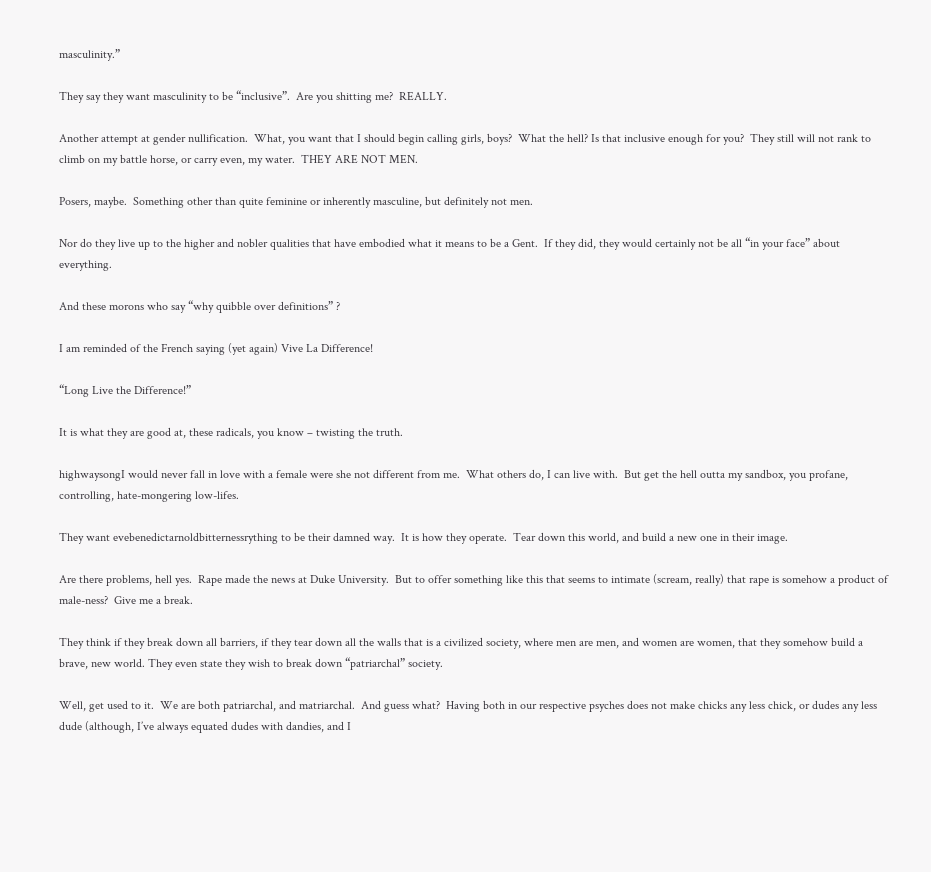masculinity.”

They say they want masculinity to be “inclusive”.  Are you shitting me?  REALLY.

Another attempt at gender nullification.  What, you want that I should begin calling girls, boys?  What the hell? Is that inclusive enough for you?  They still will not rank to climb on my battle horse, or carry even, my water.  THEY ARE NOT MEN.

Posers, maybe.  Something other than quite feminine or inherently masculine, but definitely not men.

Nor do they live up to the higher and nobler qualities that have embodied what it means to be a Gent.  If they did, they would certainly not be all “in your face” about everything.

And these morons who say “why quibble over definitions” ?

I am reminded of the French saying (yet again) Vive La Difference!

“Long Live the Difference!”

It is what they are good at, these radicals, you know – twisting the truth.

highwaysongI would never fall in love with a female were she not different from me.  What others do, I can live with.  But get the hell outta my sandbox, you profane, controlling, hate-mongering low-lifes.

They want evebenedictarnoldbitternessrything to be their damned way.  It is how they operate.  Tear down this world, and build a new one in their image.

Are there problems, hell yes.  Rape made the news at Duke University.  But to offer something like this that seems to intimate (scream, really) that rape is somehow a product of male-ness?  Give me a break.

They think if they break down all barriers, if they tear down all the walls that is a civilized society, where men are men, and women are women, that they somehow build a brave, new world. They even state they wish to break down “patriarchal” society.

Well, get used to it.  We are both patriarchal, and matriarchal.  And guess what?  Having both in our respective psyches does not make chicks any less chick, or dudes any less dude (although, I’ve always equated dudes with dandies, and I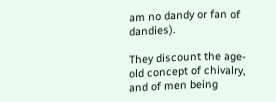am no dandy or fan of dandies).

They discount the age-old concept of chivalry, and of men being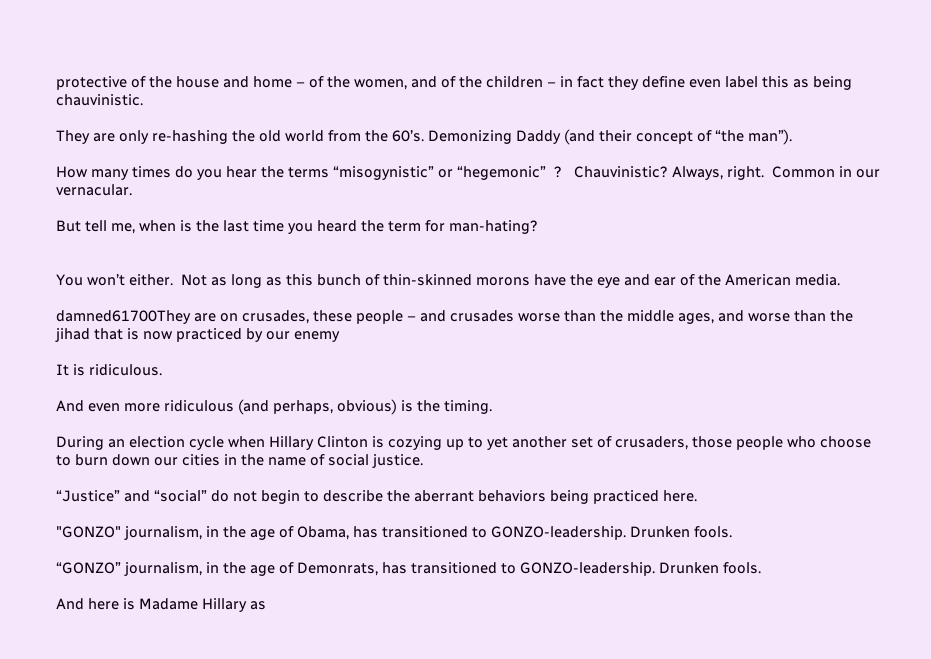protective of the house and home – of the women, and of the children – in fact they define even label this as being chauvinistic.

They are only re-hashing the old world from the 60’s. Demonizing Daddy (and their concept of “the man”).

How many times do you hear the terms “misogynistic” or “hegemonic”  ?   Chauvinistic? Always, right.  Common in our vernacular.

But tell me, when is the last time you heard the term for man-hating?


You won’t either.  Not as long as this bunch of thin-skinned morons have the eye and ear of the American media.

damned61700They are on crusades, these people – and crusades worse than the middle ages, and worse than the jihad that is now practiced by our enemy

It is ridiculous.

And even more ridiculous (and perhaps, obvious) is the timing.

During an election cycle when Hillary Clinton is cozying up to yet another set of crusaders, those people who choose to burn down our cities in the name of social justice.

“Justice” and “social” do not begin to describe the aberrant behaviors being practiced here.

"GONZO" journalism, in the age of Obama, has transitioned to GONZO-leadership. Drunken fools.

“GONZO” journalism, in the age of Demonrats, has transitioned to GONZO-leadership. Drunken fools.

And here is Madame Hillary as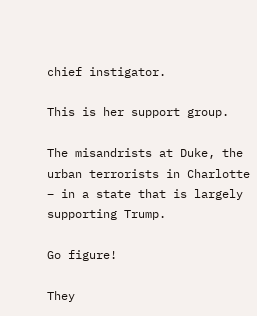chief instigator.

This is her support group.

The misandrists at Duke, the urban terrorists in Charlotte – in a state that is largely supporting Trump.

Go figure!

They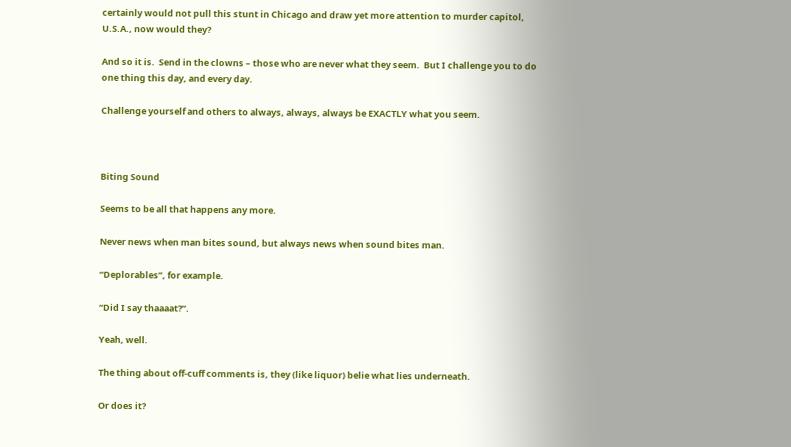certainly would not pull this stunt in Chicago and draw yet more attention to murder capitol, U.S.A., now would they?

And so it is.  Send in the clowns – those who are never what they seem.  But I challenge you to do one thing this day, and every day.

Challenge yourself and others to always, always, always be EXACTLY what you seem.



Biting Sound

Seems to be all that happens any more.

Never news when man bites sound, but always news when sound bites man.

“Deplorables”, for example.

“Did I say thaaaat?”.

Yeah, well.

The thing about off-cuff comments is, they (like liquor) belie what lies underneath.

Or does it?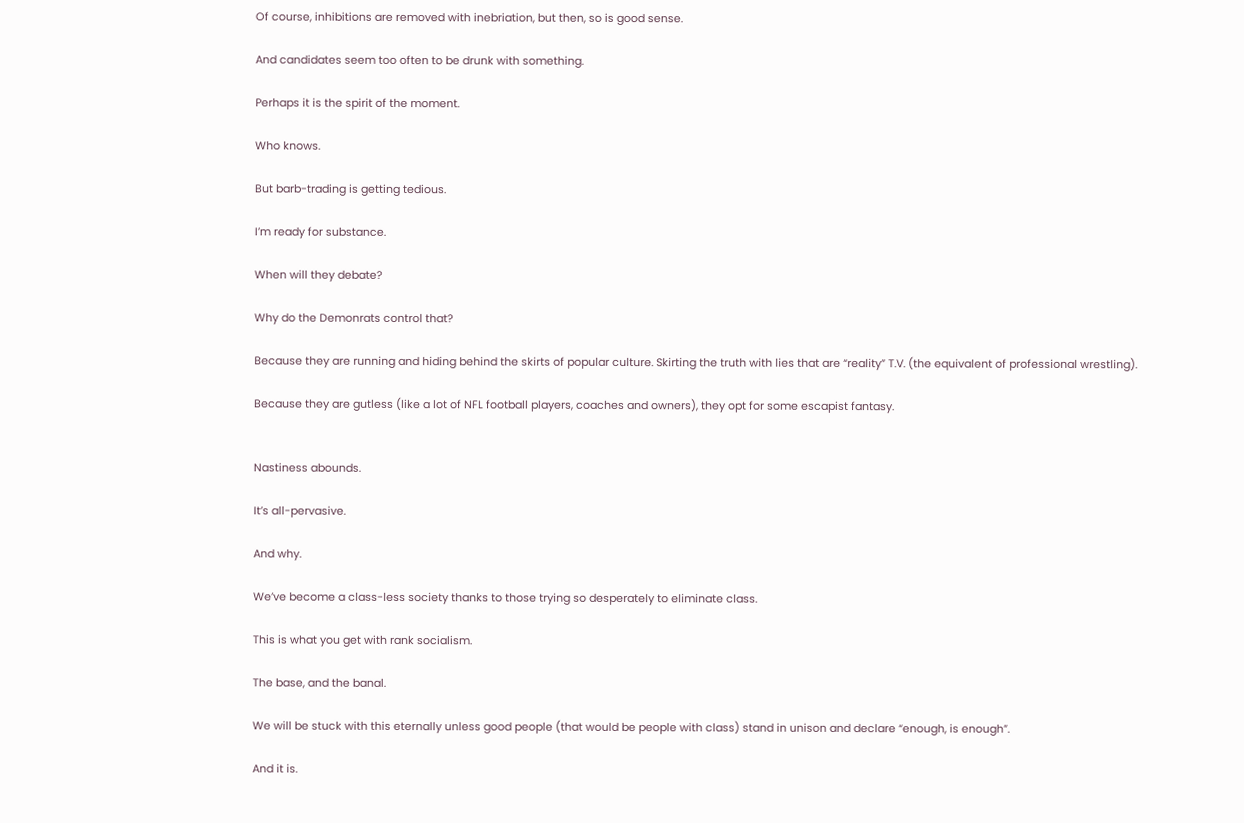Of course, inhibitions are removed with inebriation, but then, so is good sense.

And candidates seem too often to be drunk with something.

Perhaps it is the spirit of the moment.

Who knows.

But barb-trading is getting tedious.

I’m ready for substance.

When will they debate?

Why do the Demonrats control that?

Because they are running and hiding behind the skirts of popular culture. Skirting the truth with lies that are “reality” T.V. (the equivalent of professional wrestling).

Because they are gutless (like a lot of NFL football players, coaches and owners), they opt for some escapist fantasy.


Nastiness abounds.

It’s all-pervasive.

And why.

We’ve become a class-less society thanks to those trying so desperately to eliminate class.

This is what you get with rank socialism.

The base, and the banal.

We will be stuck with this eternally unless good people (that would be people with class) stand in unison and declare “enough, is enough”.

And it is.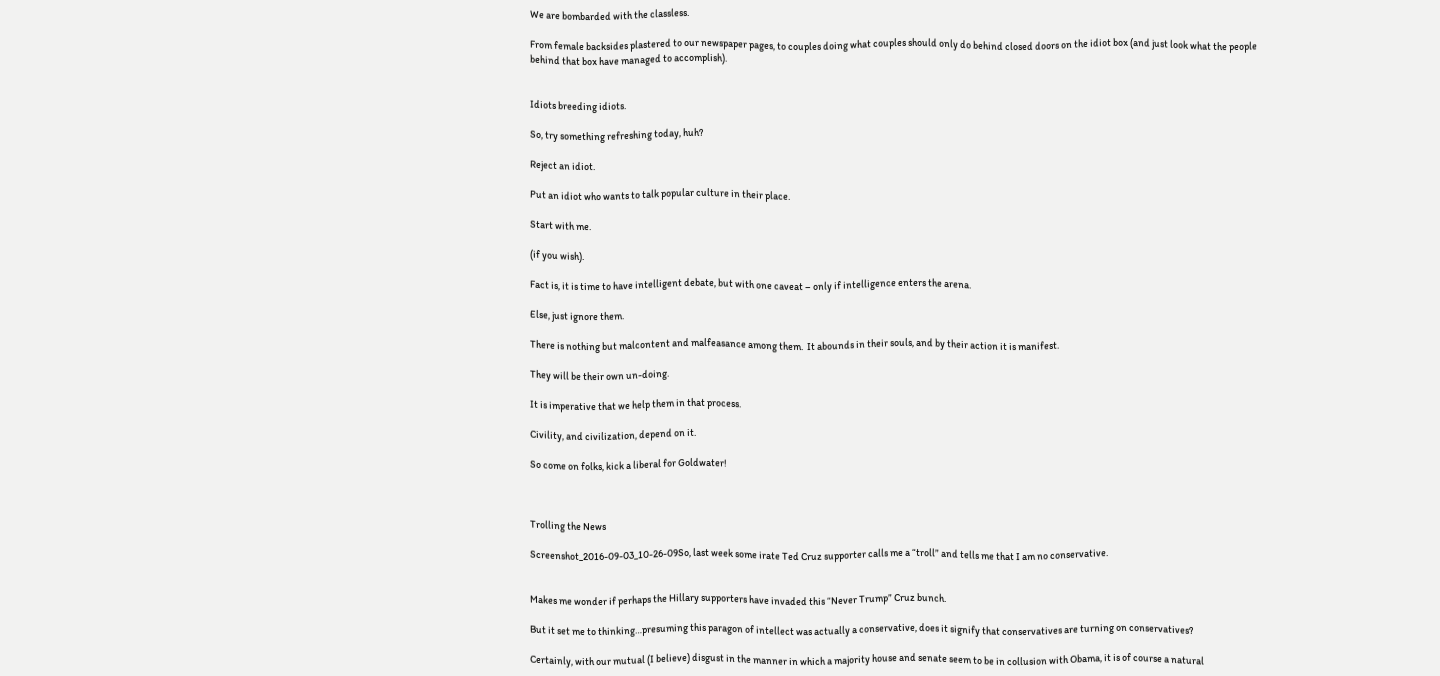We are bombarded with the classless.

From female backsides plastered to our newspaper pages, to couples doing what couples should only do behind closed doors on the idiot box (and just look what the people behind that box have managed to accomplish).


Idiots breeding idiots.

So, try something refreshing today, huh?

Reject an idiot.

Put an idiot who wants to talk popular culture in their place.

Start with me.

(if you wish).

Fact is, it is time to have intelligent debate, but with one caveat – only if intelligence enters the arena.

Else, just ignore them.

There is nothing but malcontent and malfeasance among them.  It abounds in their souls, and by their action it is manifest.

They will be their own un-doing.

It is imperative that we help them in that process.

Civility, and civilization, depend on it.

So come on folks, kick a liberal for Goldwater!



Trolling the News

Screenshot_2016-09-03_10-26-09So, last week some irate Ted Cruz supporter calls me a “troll” and tells me that I am no conservative.


Makes me wonder if perhaps the Hillary supporters have invaded this “Never Trump” Cruz bunch.

But it set me to thinking…presuming this paragon of intellect was actually a conservative, does it signify that conservatives are turning on conservatives?

Certainly, with our mutual (I believe) disgust in the manner in which a majority house and senate seem to be in collusion with Obama, it is of course a natural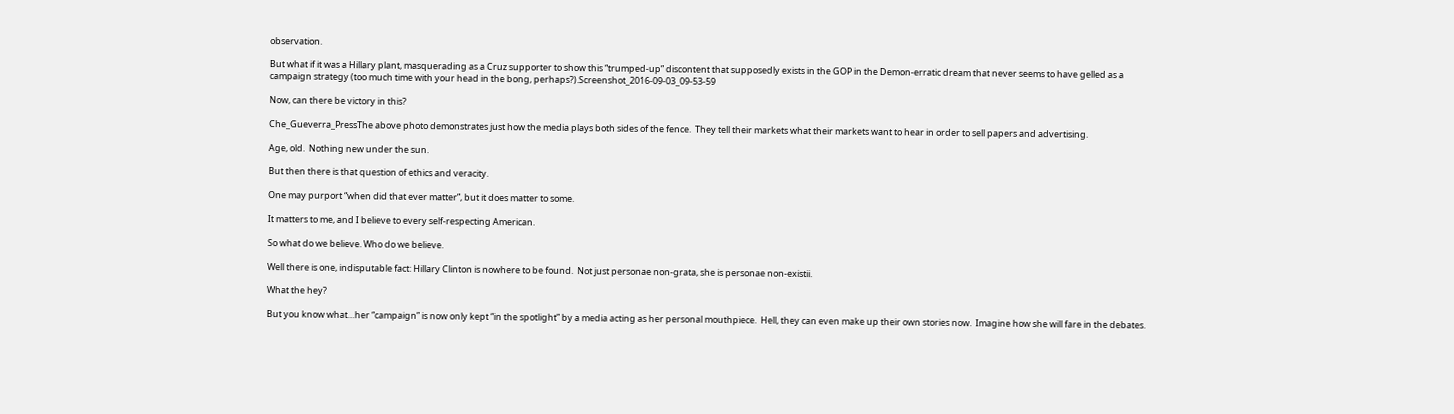observation.

But what if it was a Hillary plant, masquerading as a Cruz supporter to show this “trumped-up” discontent that supposedly exists in the GOP in the Demon-erratic dream that never seems to have gelled as a campaign strategy (too much time with your head in the bong, perhaps?).Screenshot_2016-09-03_09-53-59

Now, can there be victory in this?

Che_Gueverra_PressThe above photo demonstrates just how the media plays both sides of the fence.  They tell their markets what their markets want to hear in order to sell papers and advertising.

Age, old.  Nothing new under the sun.

But then there is that question of ethics and veracity.

One may purport “when did that ever matter”, but it does matter to some.

It matters to me, and I believe to every self-respecting American.

So what do we believe. Who do we believe.

Well there is one, indisputable fact: Hillary Clinton is nowhere to be found.  Not just personae non-grata, she is personae non-existii.

What the hey?

But you know what…her “campaign” is now only kept “in the spotlight” by a media acting as her personal mouthpiece.  Hell, they can even make up their own stories now.  Imagine how she will fare in the debates.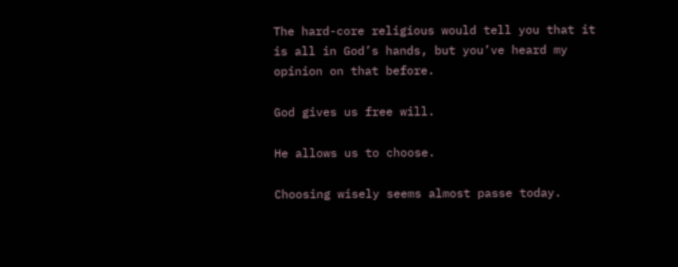The hard-core religious would tell you that it is all in God’s hands, but you’ve heard my opinion on that before.

God gives us free will.

He allows us to choose.

Choosing wisely seems almost passe today.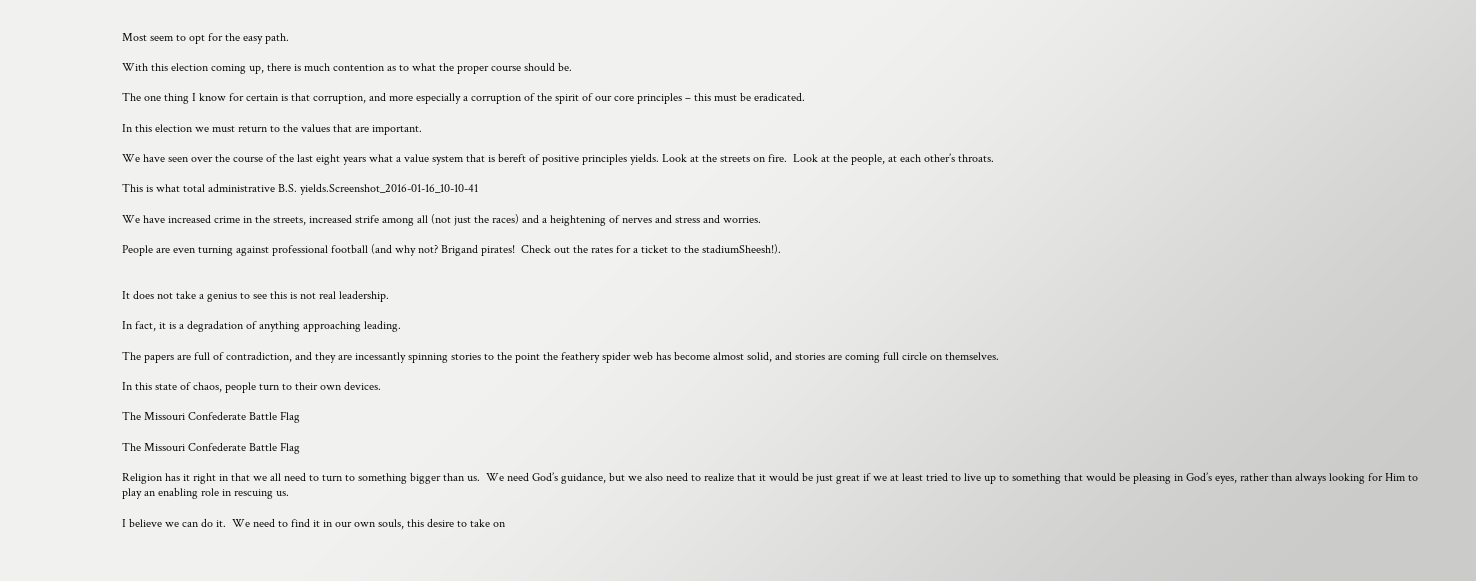Most seem to opt for the easy path.

With this election coming up, there is much contention as to what the proper course should be.

The one thing I know for certain is that corruption, and more especially a corruption of the spirit of our core principles – this must be eradicated.

In this election we must return to the values that are important.

We have seen over the course of the last eight years what a value system that is bereft of positive principles yields. Look at the streets on fire.  Look at the people, at each other’s throats.

This is what total administrative B.S. yields.Screenshot_2016-01-16_10-10-41

We have increased crime in the streets, increased strife among all (not just the races) and a heightening of nerves and stress and worries.

People are even turning against professional football (and why not? Brigand pirates!  Check out the rates for a ticket to the stadiumSheesh!).


It does not take a genius to see this is not real leadership.

In fact, it is a degradation of anything approaching leading.

The papers are full of contradiction, and they are incessantly spinning stories to the point the feathery spider web has become almost solid, and stories are coming full circle on themselves.

In this state of chaos, people turn to their own devices.

The Missouri Confederate Battle Flag

The Missouri Confederate Battle Flag

Religion has it right in that we all need to turn to something bigger than us.  We need God’s guidance, but we also need to realize that it would be just great if we at least tried to live up to something that would be pleasing in God’s eyes, rather than always looking for Him to play an enabling role in rescuing us.

I believe we can do it.  We need to find it in our own souls, this desire to take on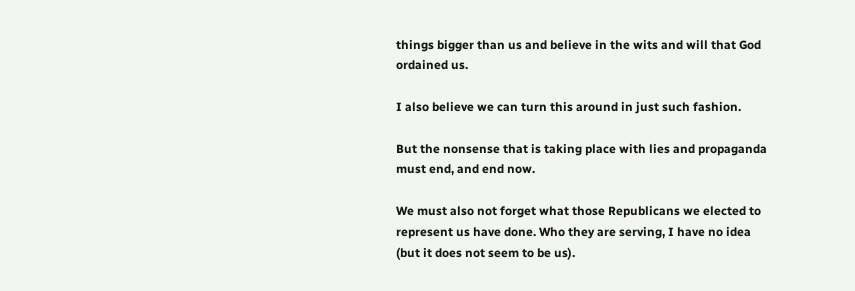things bigger than us and believe in the wits and will that God ordained us.

I also believe we can turn this around in just such fashion.

But the nonsense that is taking place with lies and propaganda must end, and end now.

We must also not forget what those Republicans we elected to represent us have done. Who they are serving, I have no idea (but it does not seem to be us).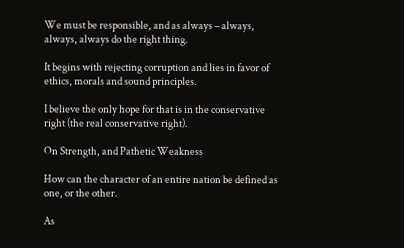We must be responsible, and as always – always, always, always do the right thing.

It begins with rejecting corruption and lies in favor of ethics, morals and sound principles.

I believe the only hope for that is in the conservative right (the real conservative right).

On Strength, and Pathetic Weakness

How can the character of an entire nation be defined as one, or the other.

As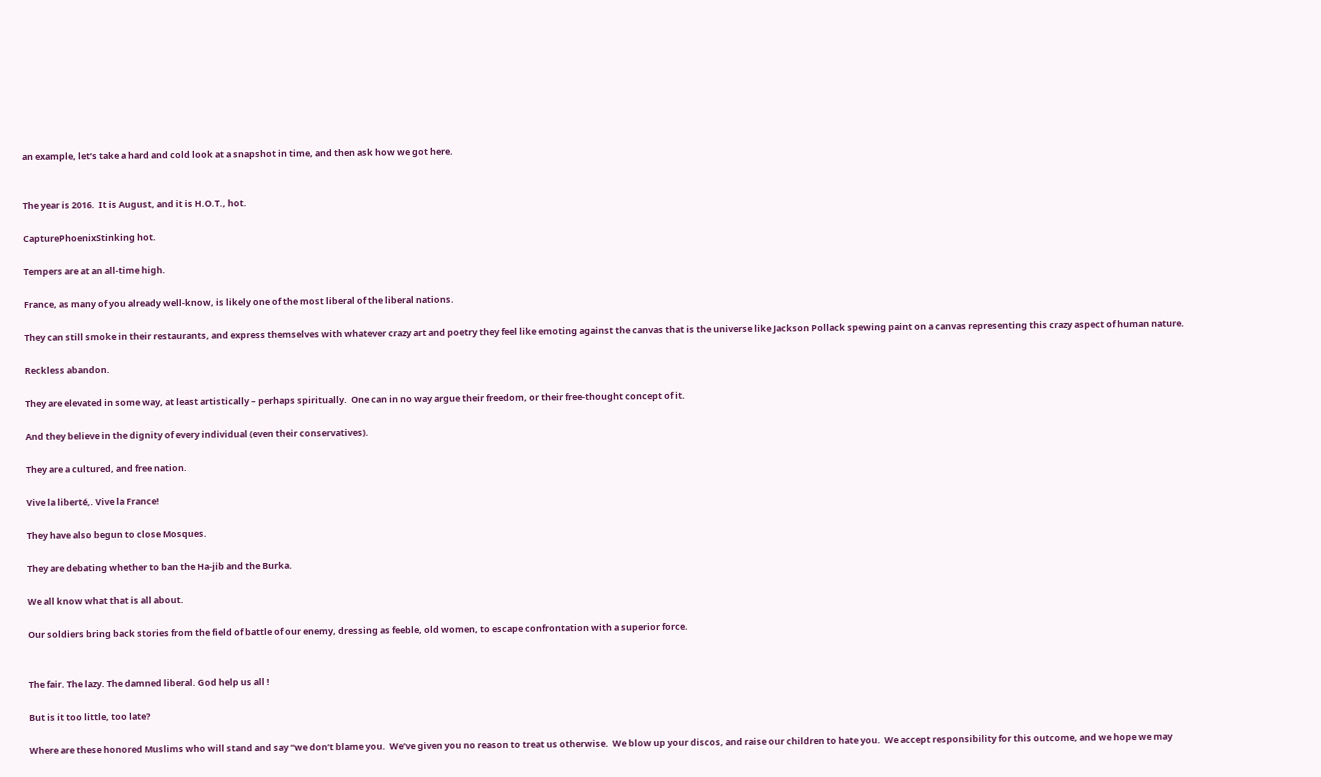an example, let’s take a hard and cold look at a snapshot in time, and then ask how we got here.


The year is 2016.  It is August, and it is H.O.T., hot.

CapturePhoenixStinking hot.

Tempers are at an all-time high.

France, as many of you already well-know, is likely one of the most liberal of the liberal nations.

They can still smoke in their restaurants, and express themselves with whatever crazy art and poetry they feel like emoting against the canvas that is the universe like Jackson Pollack spewing paint on a canvas representing this crazy aspect of human nature.

Reckless abandon.

They are elevated in some way, at least artistically – perhaps spiritually.  One can in no way argue their freedom, or their free-thought concept of it.

And they believe in the dignity of every individual (even their conservatives).

They are a cultured, and free nation.

Vive la liberté,. Vive la France!

They have also begun to close Mosques.

They are debating whether to ban the Ha-jib and the Burka.

We all know what that is all about.

Our soldiers bring back stories from the field of battle of our enemy, dressing as feeble, old women, to escape confrontation with a superior force.


The fair. The lazy. The damned liberal. God help us all !

But is it too little, too late?

Where are these honored Muslims who will stand and say “we don’t blame you.  We’ve given you no reason to treat us otherwise.  We blow up your discos, and raise our children to hate you.  We accept responsibility for this outcome, and we hope we may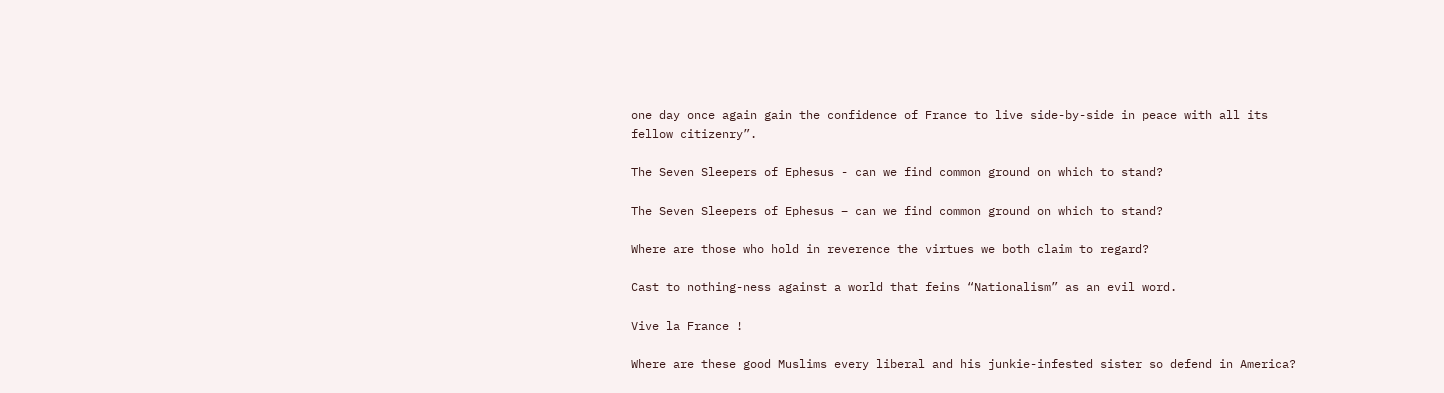one day once again gain the confidence of France to live side-by-side in peace with all its fellow citizenry”.

The Seven Sleepers of Ephesus - can we find common ground on which to stand?

The Seven Sleepers of Ephesus – can we find common ground on which to stand?

Where are those who hold in reverence the virtues we both claim to regard?

Cast to nothing-ness against a world that feins “Nationalism” as an evil word.

Vive la France !

Where are these good Muslims every liberal and his junkie-infested sister so defend in America?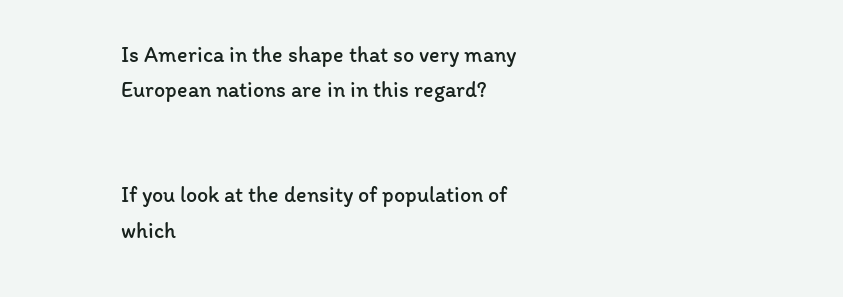Is America in the shape that so very many European nations are in in this regard?


If you look at the density of population of which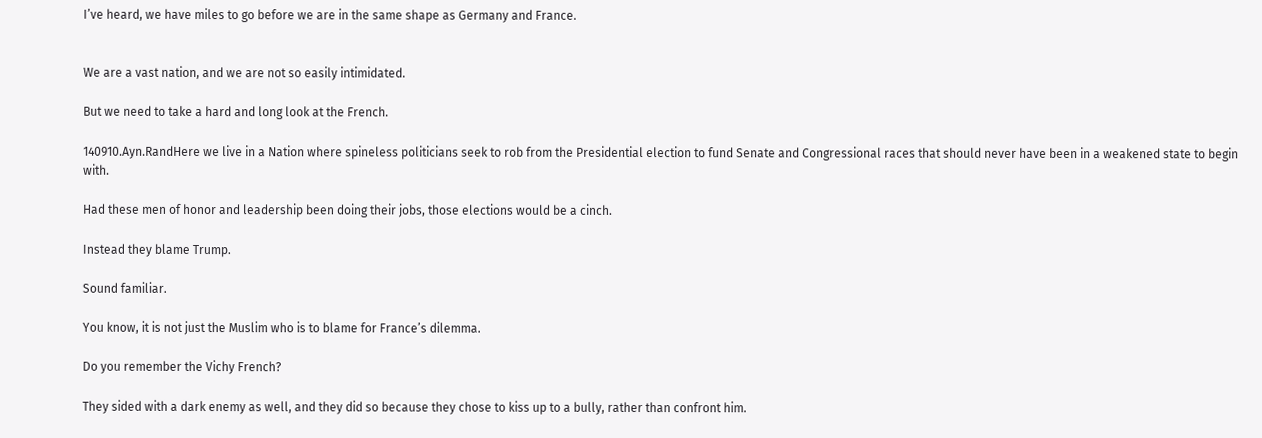I’ve heard, we have miles to go before we are in the same shape as Germany and France.


We are a vast nation, and we are not so easily intimidated.

But we need to take a hard and long look at the French.

140910.Ayn.RandHere we live in a Nation where spineless politicians seek to rob from the Presidential election to fund Senate and Congressional races that should never have been in a weakened state to begin with.

Had these men of honor and leadership been doing their jobs, those elections would be a cinch.

Instead they blame Trump.

Sound familiar.

You know, it is not just the Muslim who is to blame for France’s dilemma.

Do you remember the Vichy French?

They sided with a dark enemy as well, and they did so because they chose to kiss up to a bully, rather than confront him.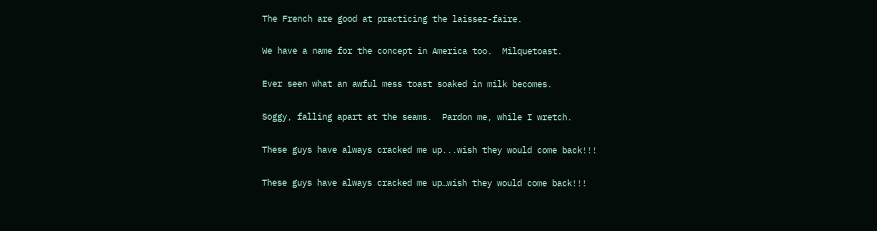The French are good at practicing the laissez-faire.

We have a name for the concept in America too.  Milquetoast.

Ever seen what an awful mess toast soaked in milk becomes.

Soggy, falling apart at the seams.  Pardon me, while I wretch.

These guys have always cracked me up...wish they would come back!!!

These guys have always cracked me up…wish they would come back!!!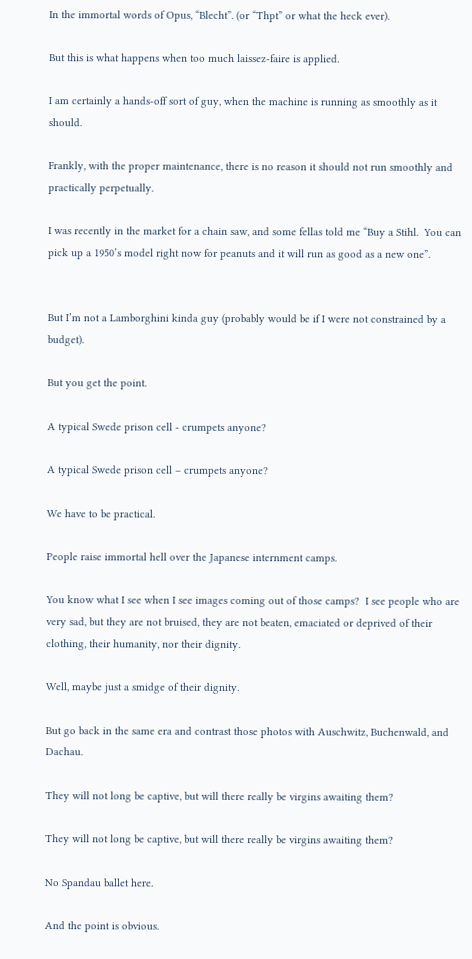In the immortal words of Opus, “Blecht”. (or “Thpt” or what the heck ever).

But this is what happens when too much laissez-faire is applied.

I am certainly a hands-off sort of guy, when the machine is running as smoothly as it should.

Frankly, with the proper maintenance, there is no reason it should not run smoothly and practically perpetually.

I was recently in the market for a chain saw, and some fellas told me “Buy a Stihl.  You can pick up a 1950’s model right now for peanuts and it will run as good as a new one”.


But I’m not a Lamborghini kinda guy (probably would be if I were not constrained by a budget).

But you get the point.

A typical Swede prison cell - crumpets anyone?

A typical Swede prison cell – crumpets anyone?

We have to be practical.

People raise immortal hell over the Japanese internment camps.

You know what I see when I see images coming out of those camps?  I see people who are very sad, but they are not bruised, they are not beaten, emaciated or deprived of their clothing, their humanity, nor their dignity.

Well, maybe just a smidge of their dignity.

But go back in the same era and contrast those photos with Auschwitz, Buchenwald, and Dachau.

They will not long be captive, but will there really be virgins awaiting them?

They will not long be captive, but will there really be virgins awaiting them?

No Spandau ballet here.

And the point is obvious.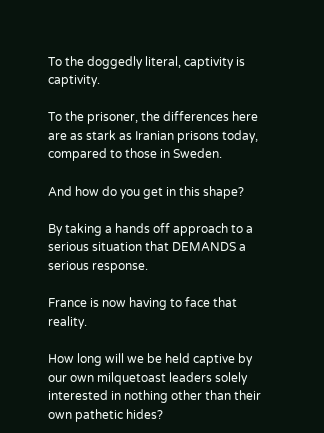To the doggedly literal, captivity is captivity.

To the prisoner, the differences here are as stark as Iranian prisons today, compared to those in Sweden.

And how do you get in this shape?

By taking a hands off approach to a serious situation that DEMANDS a serious response.

France is now having to face that reality.

How long will we be held captive by our own milquetoast leaders solely interested in nothing other than their own pathetic hides?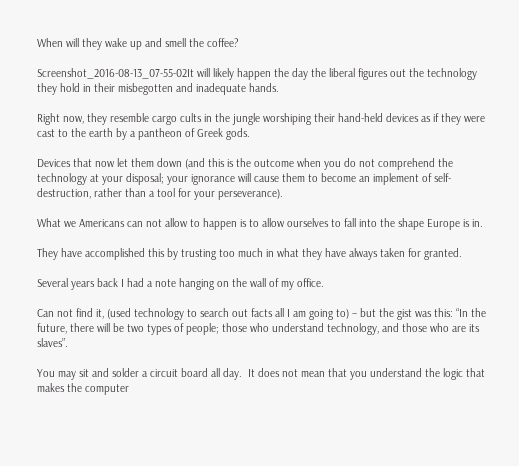When will they wake up and smell the coffee?

Screenshot_2016-08-13_07-55-02It will likely happen the day the liberal figures out the technology they hold in their misbegotten and inadequate hands.

Right now, they resemble cargo cults in the jungle worshiping their hand-held devices as if they were cast to the earth by a pantheon of Greek gods.

Devices that now let them down (and this is the outcome when you do not comprehend the technology at your disposal; your ignorance will cause them to become an implement of self-destruction, rather than a tool for your perseverance).

What we Americans can not allow to happen is to allow ourselves to fall into the shape Europe is in.

They have accomplished this by trusting too much in what they have always taken for granted.

Several years back I had a note hanging on the wall of my office.

Can not find it, (used technology to search out facts all I am going to) – but the gist was this: “In the future, there will be two types of people; those who understand technology, and those who are its slaves”.

You may sit and solder a circuit board all day.  It does not mean that you understand the logic that makes the computer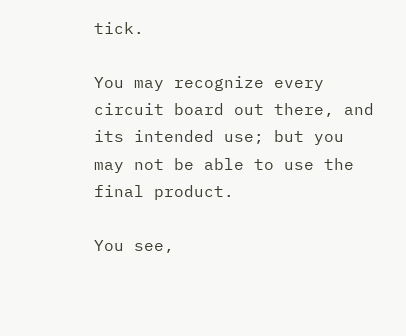tick.

You may recognize every circuit board out there, and its intended use; but you may not be able to use the final product.

You see,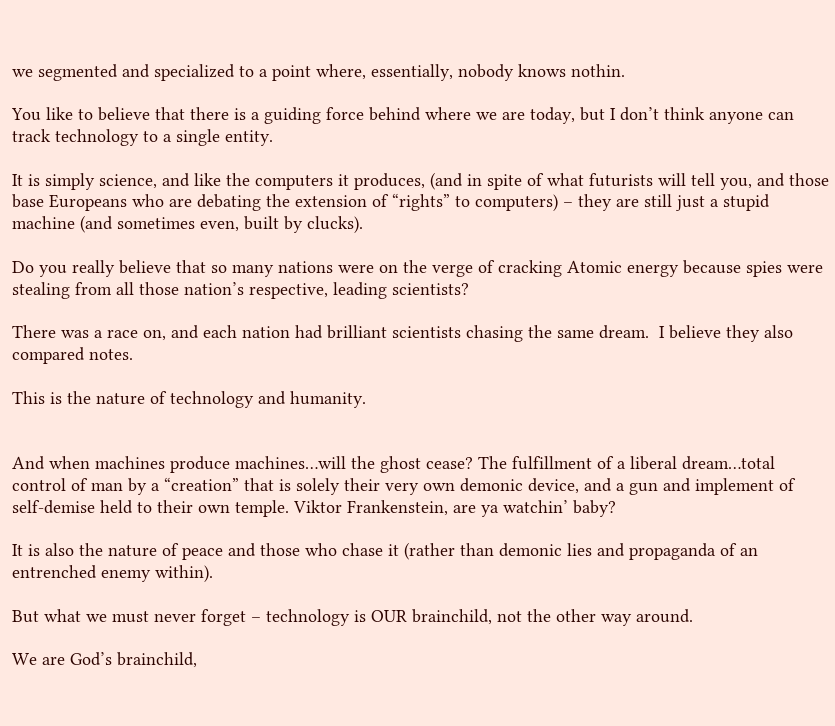we segmented and specialized to a point where, essentially, nobody knows nothin.

You like to believe that there is a guiding force behind where we are today, but I don’t think anyone can track technology to a single entity.

It is simply science, and like the computers it produces, (and in spite of what futurists will tell you, and those base Europeans who are debating the extension of “rights” to computers) – they are still just a stupid machine (and sometimes even, built by clucks).

Do you really believe that so many nations were on the verge of cracking Atomic energy because spies were stealing from all those nation’s respective, leading scientists?

There was a race on, and each nation had brilliant scientists chasing the same dream.  I believe they also compared notes.

This is the nature of technology and humanity.


And when machines produce machines…will the ghost cease? The fulfillment of a liberal dream…total control of man by a “creation” that is solely their very own demonic device, and a gun and implement of self-demise held to their own temple. Viktor Frankenstein, are ya watchin’ baby?

It is also the nature of peace and those who chase it (rather than demonic lies and propaganda of an entrenched enemy within).

But what we must never forget – technology is OUR brainchild, not the other way around.

We are God’s brainchild,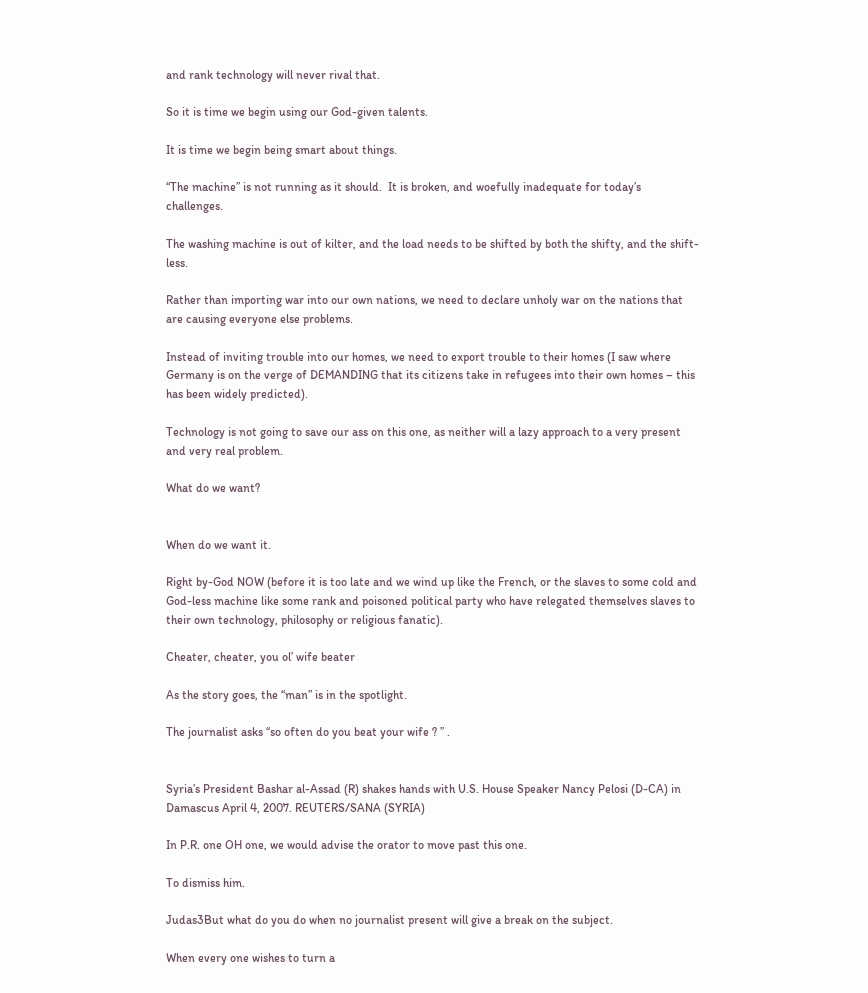and rank technology will never rival that.

So it is time we begin using our God-given talents.

It is time we begin being smart about things.

“The machine” is not running as it should.  It is broken, and woefully inadequate for today’s challenges.

The washing machine is out of kilter, and the load needs to be shifted by both the shifty, and the shift-less.

Rather than importing war into our own nations, we need to declare unholy war on the nations that are causing everyone else problems.

Instead of inviting trouble into our homes, we need to export trouble to their homes (I saw where Germany is on the verge of DEMANDING that its citizens take in refugees into their own homes – this has been widely predicted).

Technology is not going to save our ass on this one, as neither will a lazy approach to a very present and very real problem.

What do we want?


When do we want it.

Right by-God NOW (before it is too late and we wind up like the French, or the slaves to some cold and God-less machine like some rank and poisoned political party who have relegated themselves slaves to their own technology, philosophy or religious fanatic).

Cheater, cheater, you ol’ wife beater

As the story goes, the “man” is in the spotlight.

The journalist asks “so often do you beat your wife ? ” .


Syria’s President Bashar al-Assad (R) shakes hands with U.S. House Speaker Nancy Pelosi (D-CA) in Damascus April 4, 2007. REUTERS/SANA (SYRIA)

In P.R. one OH one, we would advise the orator to move past this one.

To dismiss him.

Judas3But what do you do when no journalist present will give a break on the subject.

When every one wishes to turn a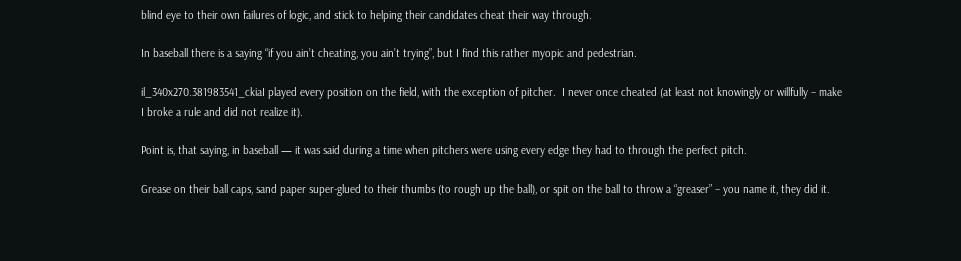blind eye to their own failures of logic, and stick to helping their candidates cheat their way through.

In baseball there is a saying “if you ain’t cheating, you ain’t trying”, but I find this rather myopic and pedestrian.

il_340x270.381983541_ckiaI played every position on the field, with the exception of pitcher.  I never once cheated (at least not knowingly or willfully – make I broke a rule and did not realize it).

Point is, that saying, in baseball — it was said during a time when pitchers were using every edge they had to through the perfect pitch.

Grease on their ball caps, sand paper super-glued to their thumbs (to rough up the ball), or spit on the ball to throw a “greaser” – you name it, they did it.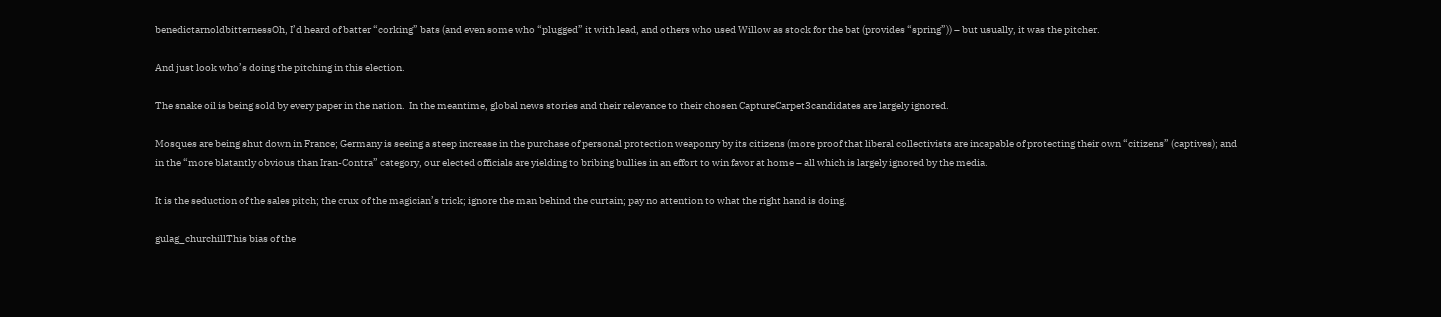benedictarnoldbitternessOh, I’d heard of batter “corking” bats (and even some who “plugged” it with lead, and others who used Willow as stock for the bat (provides “spring”)) – but usually, it was the pitcher.

And just look who’s doing the pitching in this election.

The snake oil is being sold by every paper in the nation.  In the meantime, global news stories and their relevance to their chosen CaptureCarpet3candidates are largely ignored.

Mosques are being shut down in France; Germany is seeing a steep increase in the purchase of personal protection weaponry by its citizens (more proof that liberal collectivists are incapable of protecting their own “citizens” (captives); and in the “more blatantly obvious than Iran-Contra” category, our elected officials are yielding to bribing bullies in an effort to win favor at home – all which is largely ignored by the media.

It is the seduction of the sales pitch; the crux of the magician’s trick; ignore the man behind the curtain; pay no attention to what the right hand is doing.

gulag_churchillThis bias of the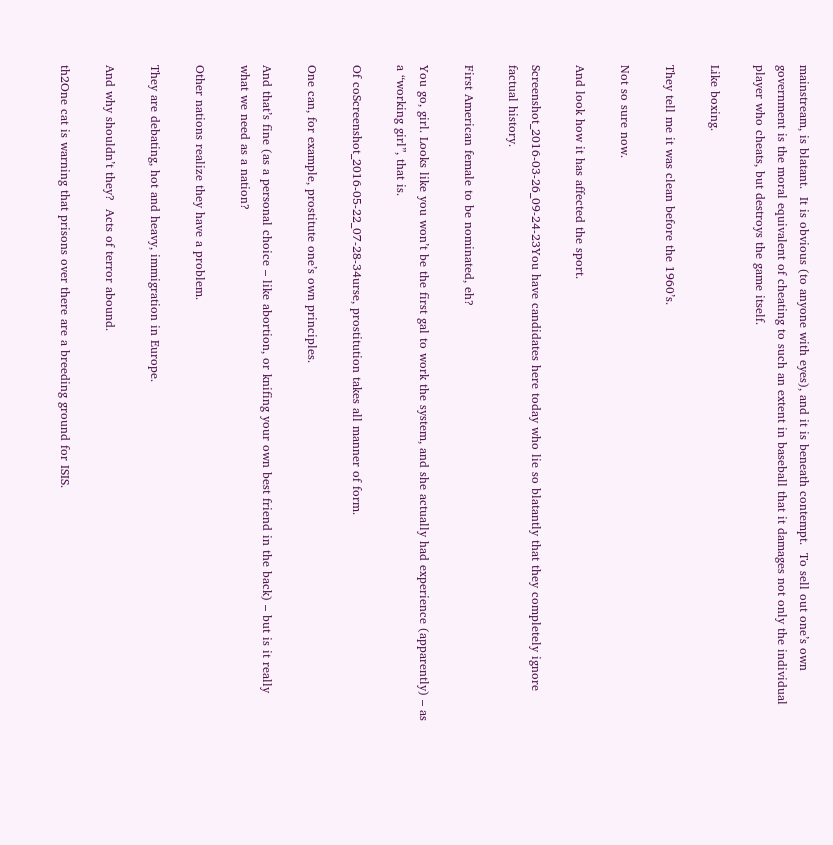mainstream, is blatant.  It is obvious (to anyone with eyes), and it is beneath contempt.  To sell out one’s own government is the moral equivalent of cheating to such an extent in baseball that it damages not only the individual player who cheats, but destroys the game itself.

Like boxing.

They tell me it was clean before the 1960’s.

Not so sure now.

And look how it has affected the sport.

Screenshot_2016-03-26_09-24-23You have candidates here today who lie so blatantly that they completely ignore factual history.

First American female to be nominated, eh?

You go, girl. Looks like you won’t be the first gal to work the system, and she actually had experience (apparently) – as a “working girl”, that is.

Of coScreenshot_2016-05-22_07-28-34urse, prostitution takes all manner of form.

One can, for example, prostitute one’s own principles.

And that’s fine (as a personal choice – like abortion, or knifing your own best friend in the back) – but is it really what we need as a nation?

Other nations realize they have a problem.

They are debating, hot and heavy, immigration in Europe.

And why shouldn’t they?  Acts of terror abound.

th2One cat is warning that prisons over there are a breeding ground for ISIS.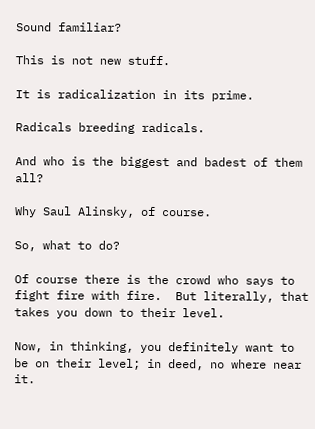Sound familiar?

This is not new stuff.

It is radicalization in its prime.

Radicals breeding radicals.

And who is the biggest and badest of them all?

Why Saul Alinsky, of course.

So, what to do?

Of course there is the crowd who says to fight fire with fire.  But literally, that takes you down to their level.

Now, in thinking, you definitely want to be on their level; in deed, no where near it.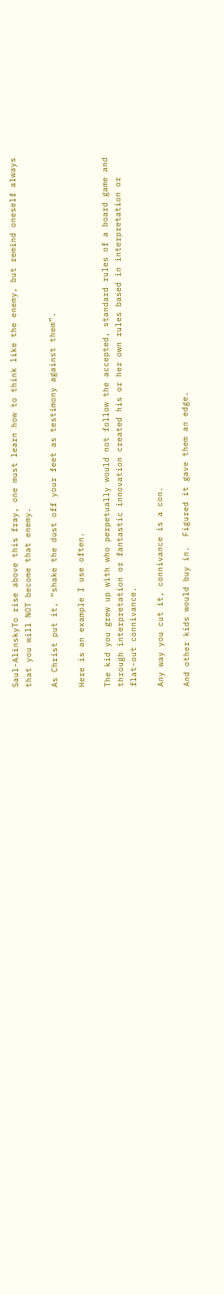Saul-AlinskyTo rise above this fray, one must learn how to think like the enemy, but remind oneself always that you will NOT become that enemy.

As Christ put it, “shake the dust off your feet as testimony against them”.

Here is an example I use often.

The kid you grew up with who perpetually would not follow the accepted, standard rules of a board game and through interpretation or fantastic innovation created his or her own rules based in interpretation or flat-out connivance.

Any way you cut it, connivance is a con.

And other kids would buy in.  Figured it gave them an edge.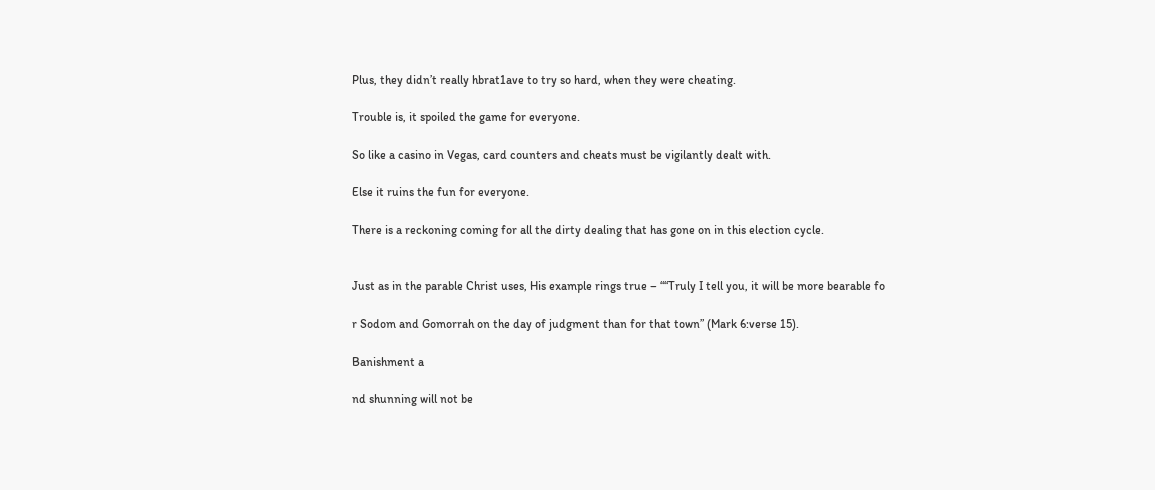Plus, they didn’t really hbrat1ave to try so hard, when they were cheating.

Trouble is, it spoiled the game for everyone.

So like a casino in Vegas, card counters and cheats must be vigilantly dealt with.

Else it ruins the fun for everyone.

There is a reckoning coming for all the dirty dealing that has gone on in this election cycle.


Just as in the parable Christ uses, His example rings true – ““Truly I tell you, it will be more bearable fo

r Sodom and Gomorrah on the day of judgment than for that town” (Mark 6:verse 15).

Banishment a

nd shunning will not be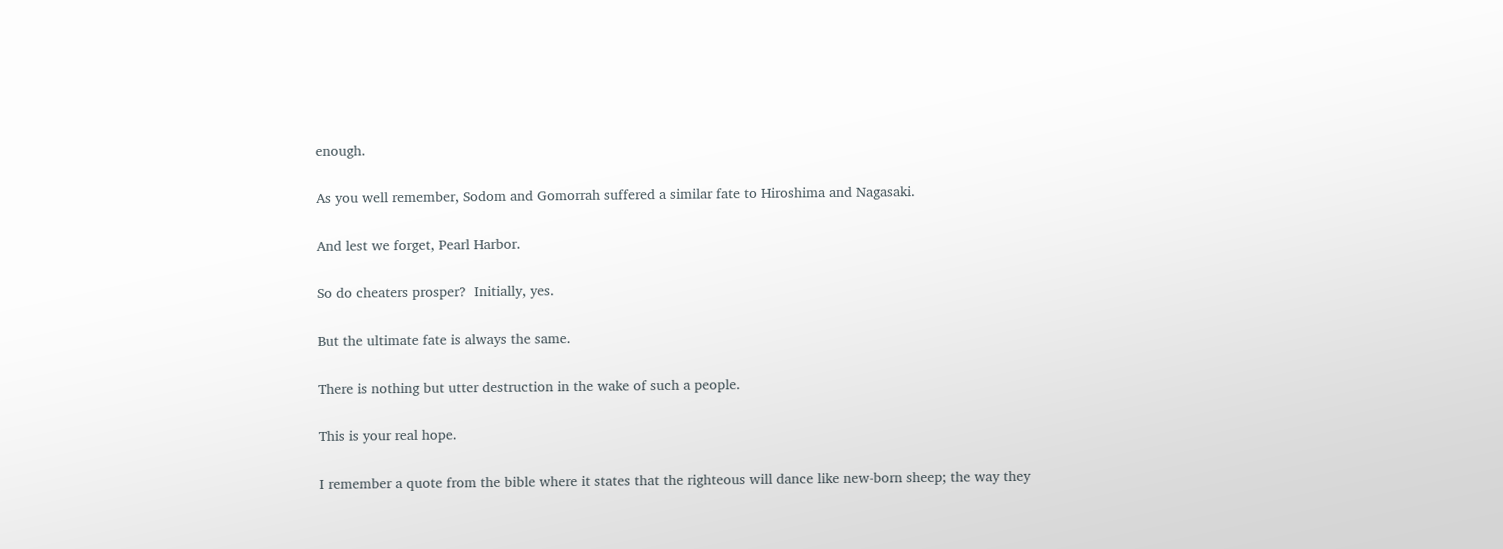enough.

As you well remember, Sodom and Gomorrah suffered a similar fate to Hiroshima and Nagasaki.

And lest we forget, Pearl Harbor.

So do cheaters prosper?  Initially, yes.

But the ultimate fate is always the same.

There is nothing but utter destruction in the wake of such a people.

This is your real hope.

I remember a quote from the bible where it states that the righteous will dance like new-born sheep; the way they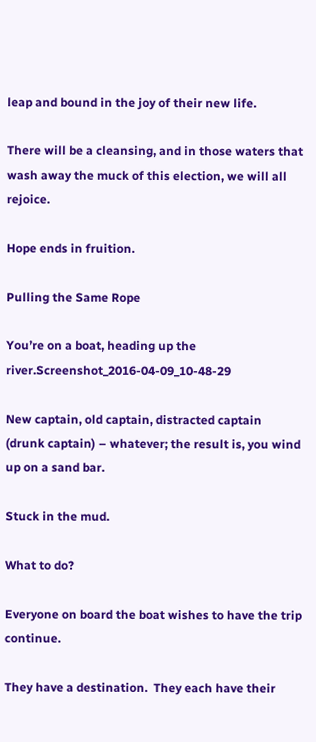leap and bound in the joy of their new life.

There will be a cleansing, and in those waters that wash away the muck of this election, we will all rejoice.

Hope ends in fruition.

Pulling the Same Rope

You’re on a boat, heading up the river.Screenshot_2016-04-09_10-48-29

New captain, old captain, distracted captain (drunk captain) – whatever; the result is, you wind up on a sand bar.

Stuck in the mud.

What to do?

Everyone on board the boat wishes to have the trip continue.

They have a destination.  They each have their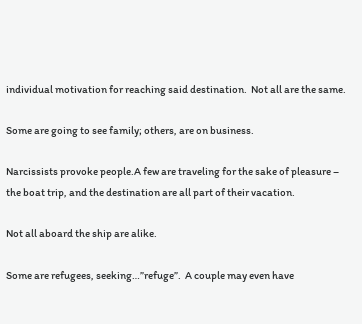individual motivation for reaching said destination.  Not all are the same.

Some are going to see family; others, are on business.

Narcissists provoke people.A few are traveling for the sake of pleasure – the boat trip, and the destination are all part of their vacation.

Not all aboard the ship are alike.

Some are refugees, seeking…”refuge”.  A couple may even have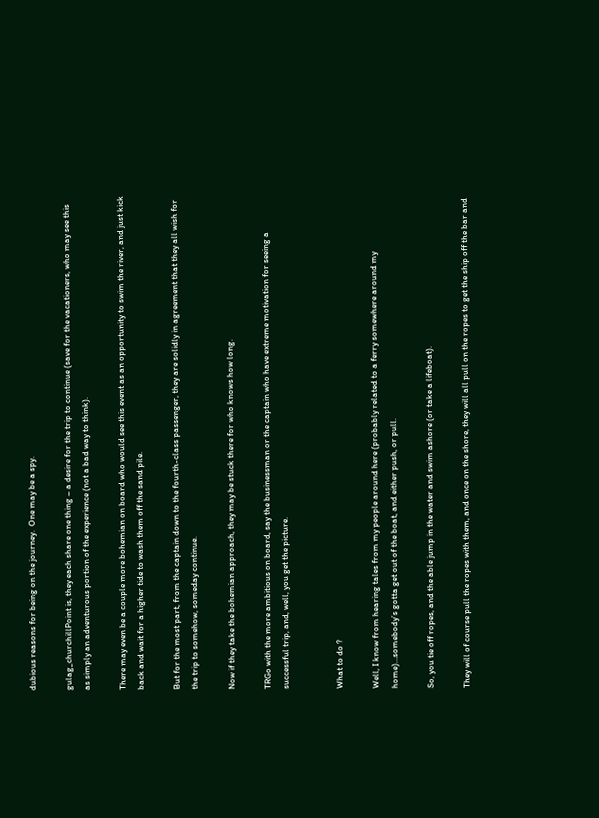dubious reasons for being on the journey.  One may be a spy.

gulag_churchillPoint is, they each share one thing – a desire for the trip to continue (save for the vacationers, who may see this as simply an adventurous portion of the experience (not a bad way to think).

There may even be a couple more bohemian on board who would see this event as an opportunity to swim the river, and just kick back and wait for a higher tide to wash them off the sand pile.

But for the most part, from the captain down to the fourth-class passenger, they are solidly in agreement that they all wish for the trip to somehow, someday continue.

Now if they take the bohemian approach, they may be stuck there for who knows how long.

TRGo with the more ambitious on board, say the businessman or the captain who have extreme motivation for seeing a successful trip, and, well, you get the picture.


What to do ?

Well, I know from hearing tales from my people around here (probably related to a ferry somewhere around my home)…somebody’s gotta get out of the boat, and either push, or pull.

So, you tie off ropes, and the able jump in the water and swim ashore (or take a lifeboat).

They will of course pull the ropes with them, and once on the shore, they will all pull on the ropes to get the ship off the bar and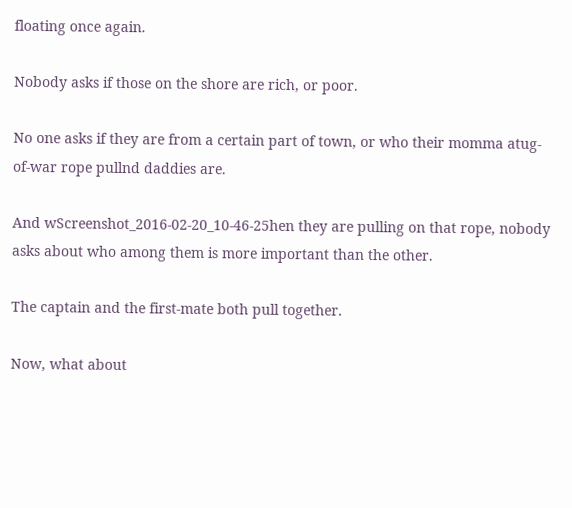floating once again.

Nobody asks if those on the shore are rich, or poor.

No one asks if they are from a certain part of town, or who their momma atug-of-war rope pullnd daddies are.

And wScreenshot_2016-02-20_10-46-25hen they are pulling on that rope, nobody asks about who among them is more important than the other.

The captain and the first-mate both pull together.

Now, what about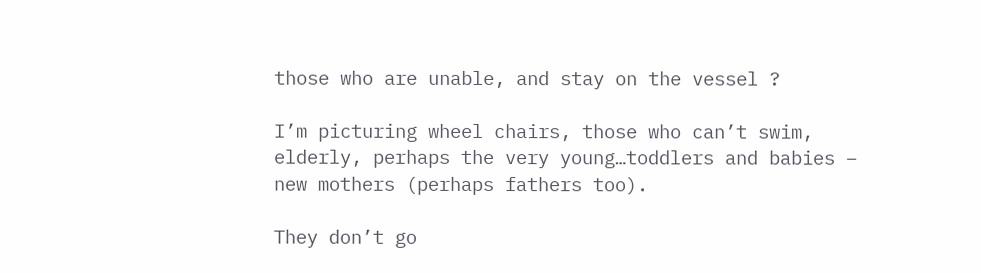those who are unable, and stay on the vessel ?

I’m picturing wheel chairs, those who can’t swim, elderly, perhaps the very young…toddlers and babies – new mothers (perhaps fathers too).

They don’t go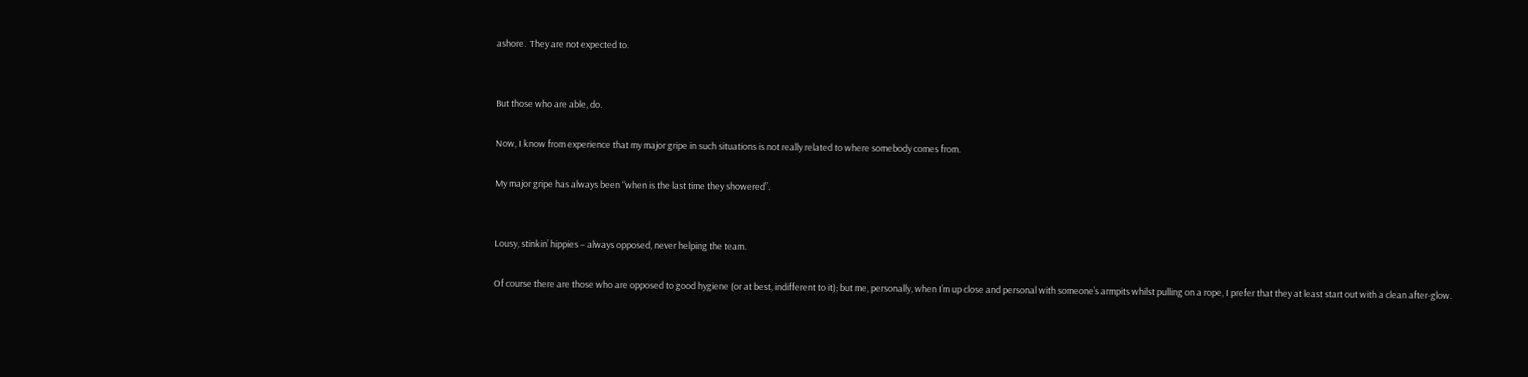ashore.  They are not expected to.


But those who are able, do.

Now, I know from experience that my major gripe in such situations is not really related to where somebody comes from.

My major gripe has always been “when is the last time they showered”.


Lousy, stinkin’ hippies – always opposed, never helping the team.

Of course there are those who are opposed to good hygiene (or at best, indifferent to it); but me, personally, when I’m up close and personal with someone’s armpits whilst pulling on a rope, I prefer that they at least start out with a clean after-glow.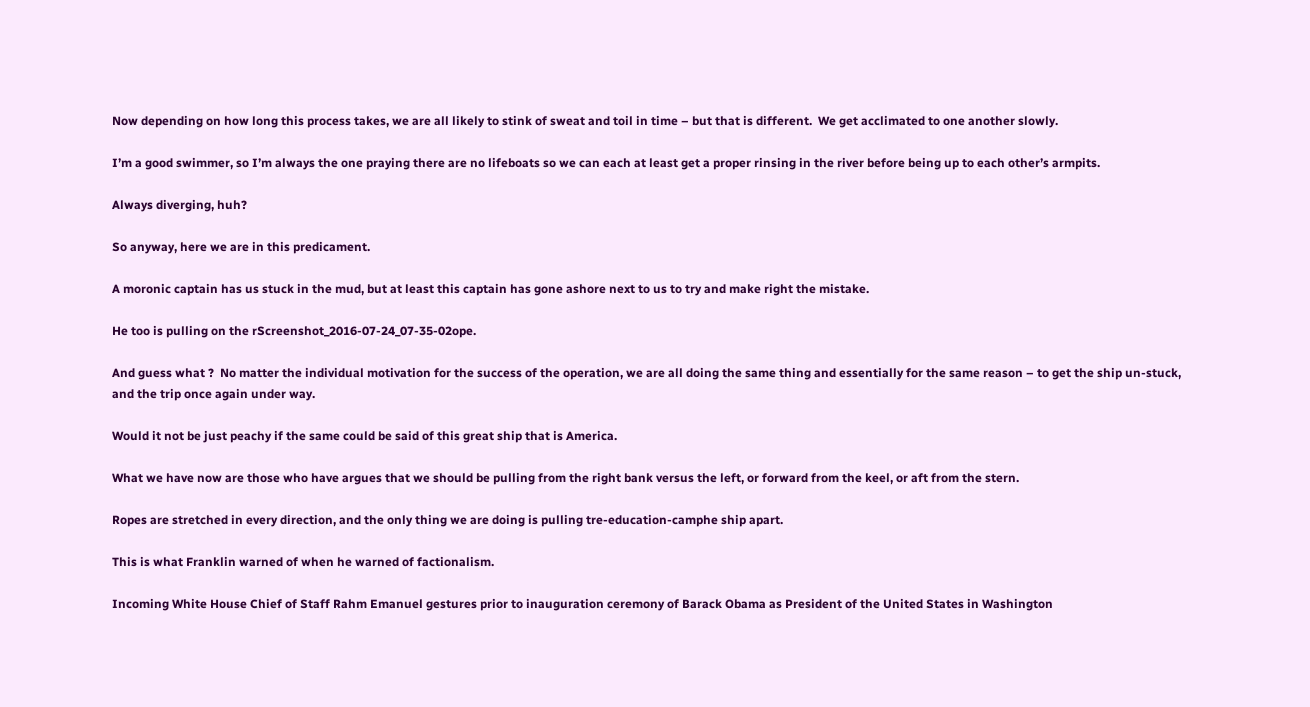Now depending on how long this process takes, we are all likely to stink of sweat and toil in time – but that is different.  We get acclimated to one another slowly.

I’m a good swimmer, so I’m always the one praying there are no lifeboats so we can each at least get a proper rinsing in the river before being up to each other’s armpits.

Always diverging, huh?

So anyway, here we are in this predicament.

A moronic captain has us stuck in the mud, but at least this captain has gone ashore next to us to try and make right the mistake.

He too is pulling on the rScreenshot_2016-07-24_07-35-02ope.

And guess what ?  No matter the individual motivation for the success of the operation, we are all doing the same thing and essentially for the same reason – to get the ship un-stuck, and the trip once again under way.

Would it not be just peachy if the same could be said of this great ship that is America.

What we have now are those who have argues that we should be pulling from the right bank versus the left, or forward from the keel, or aft from the stern.

Ropes are stretched in every direction, and the only thing we are doing is pulling tre-education-camphe ship apart.

This is what Franklin warned of when he warned of factionalism.

Incoming White House Chief of Staff Rahm Emanuel gestures prior to inauguration ceremony of Barack Obama as President of the United States in Washington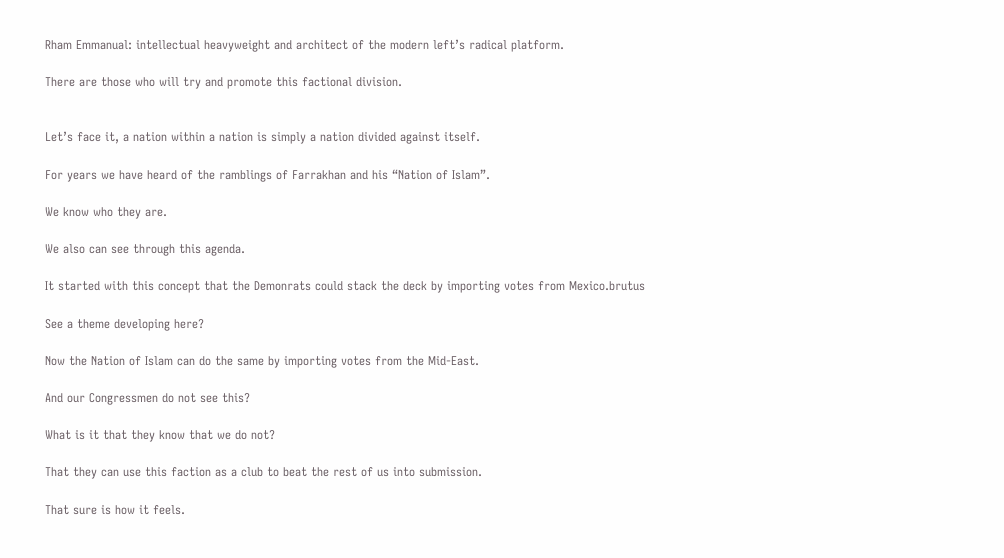Rham Emmanual: intellectual heavyweight and architect of the modern left’s radical platform.

There are those who will try and promote this factional division.


Let’s face it, a nation within a nation is simply a nation divided against itself.

For years we have heard of the ramblings of Farrakhan and his “Nation of Islam”.

We know who they are.

We also can see through this agenda.

It started with this concept that the Demonrats could stack the deck by importing votes from Mexico.brutus

See a theme developing here?

Now the Nation of Islam can do the same by importing votes from the Mid-East.

And our Congressmen do not see this?

What is it that they know that we do not?

That they can use this faction as a club to beat the rest of us into submission.

That sure is how it feels.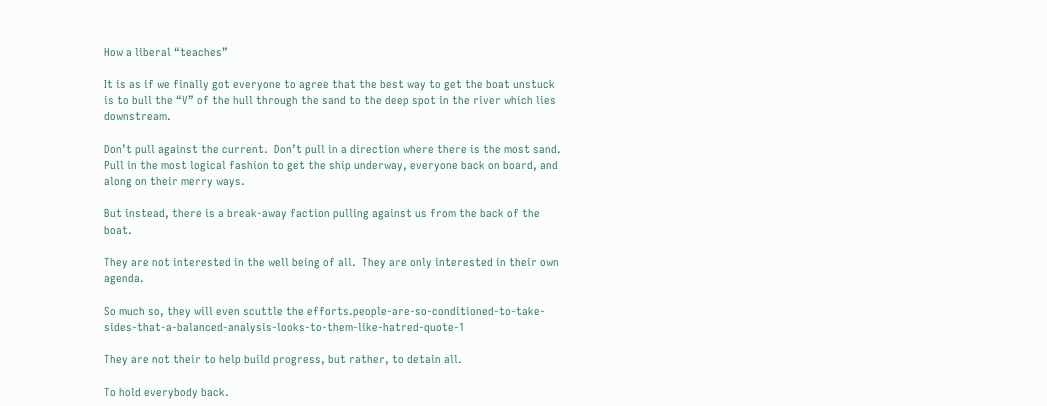How a liberal “teaches”

It is as if we finally got everyone to agree that the best way to get the boat unstuck is to bull the “V” of the hull through the sand to the deep spot in the river which lies downstream.

Don’t pull against the current.  Don’t pull in a direction where there is the most sand.  Pull in the most logical fashion to get the ship underway, everyone back on board, and along on their merry ways.

But instead, there is a break-away faction pulling against us from the back of the boat.

They are not interested in the well being of all.  They are only interested in their own agenda.

So much so, they will even scuttle the efforts.people-are-so-conditioned-to-take-sides-that-a-balanced-analysis-looks-to-them-like-hatred-quote-1

They are not their to help build progress, but rather, to detain all.

To hold everybody back.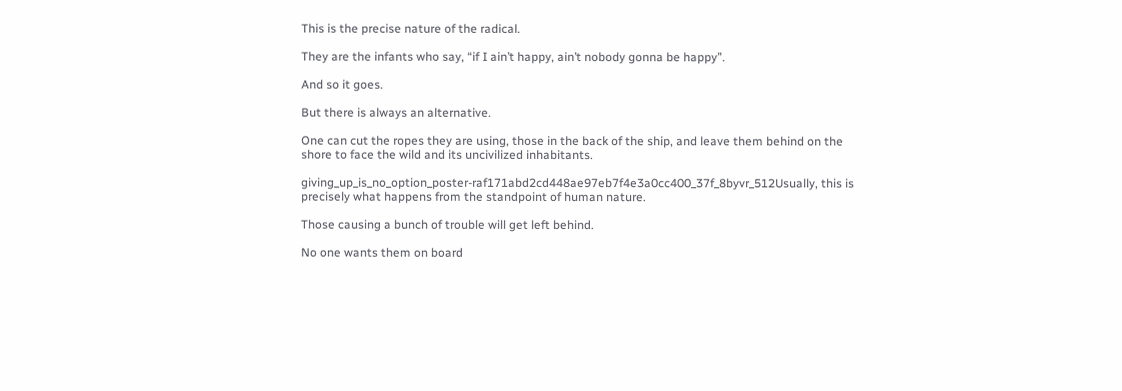This is the precise nature of the radical.

They are the infants who say, “if I ain’t happy, ain’t nobody gonna be happy”.

And so it goes.

But there is always an alternative.

One can cut the ropes they are using, those in the back of the ship, and leave them behind on the shore to face the wild and its uncivilized inhabitants.

giving_up_is_no_option_poster-raf171abd2cd448ae97eb7f4e3a0cc400_37f_8byvr_512Usually, this is precisely what happens from the standpoint of human nature.

Those causing a bunch of trouble will get left behind.

No one wants them on board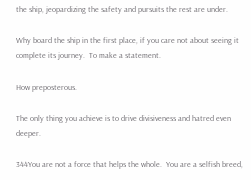the ship, jeopardizing the safety and pursuits the rest are under.

Why board the ship in the first place, if you care not about seeing it complete its journey.  To make a statement.

How preposterous.

The only thing you achieve is to drive divisiveness and hatred even deeper.

344You are not a force that helps the whole.  You are a selfish breed,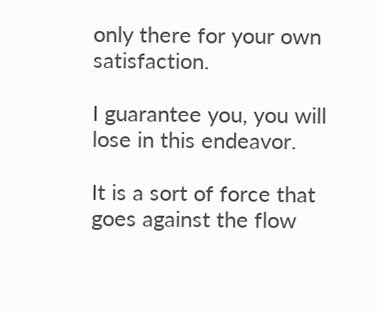only there for your own satisfaction.

I guarantee you, you will lose in this endeavor.

It is a sort of force that goes against the flow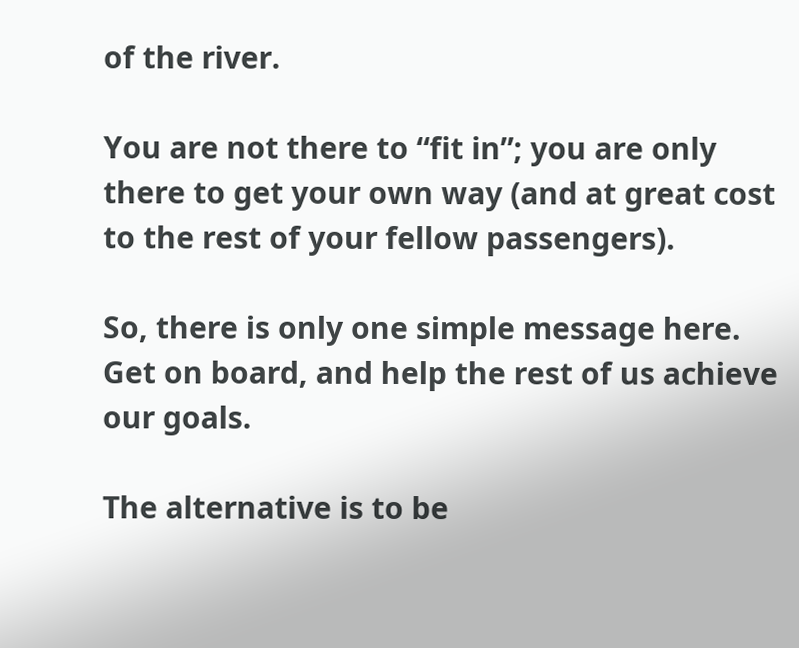of the river.

You are not there to “fit in”; you are only there to get your own way (and at great cost to the rest of your fellow passengers).

So, there is only one simple message here.  Get on board, and help the rest of us achieve our goals.

The alternative is to be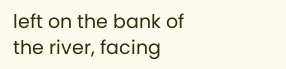left on the bank of the river, facing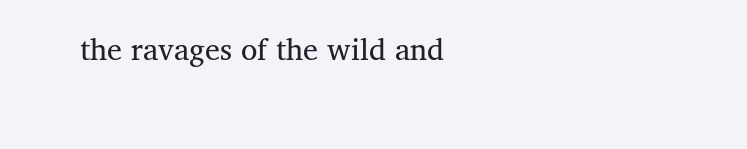the ravages of the wild and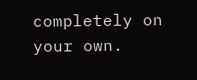completely on your own.